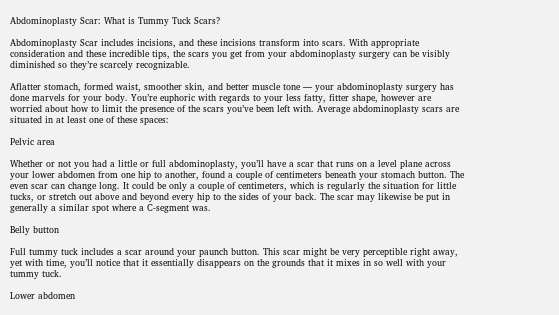Abdominoplasty Scar: What is Tummy Tuck Scars?

Abdominoplasty Scar includes incisions, and these incisions transform into scars. With appropriate consideration and these incredible tips, the scars you get from your abdominoplasty surgery can be visibly diminished so they’re scarcely recognizable.

Aflatter stomach, formed waist, smoother skin, and better muscle tone — your abdominoplasty surgery has done marvels for your body. You’re euphoric with regards to your less fatty, fitter shape, however are worried about how to limit the presence of the scars you’ve been left with. Average abdominoplasty scars are situated in at least one of these spaces:

Pelvic area

Whether or not you had a little or full abdominoplasty, you’ll have a scar that runs on a level plane across your lower abdomen from one hip to another, found a couple of centimeters beneath your stomach button. The even scar can change long. It could be only a couple of centimeters, which is regularly the situation for little tucks, or stretch out above and beyond every hip to the sides of your back. The scar may likewise be put in generally a similar spot where a C-segment was.

Belly button

Full tummy tuck includes a scar around your paunch button. This scar might be very perceptible right away, yet with time, you’ll notice that it essentially disappears on the grounds that it mixes in so well with your tummy tuck.

Lower abdomen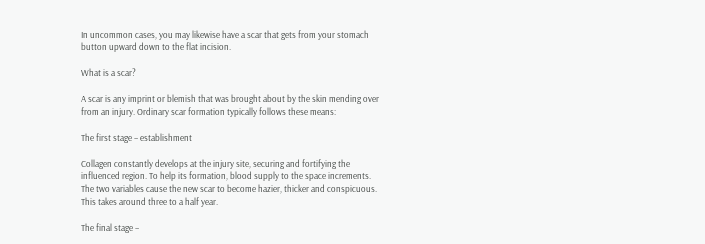In uncommon cases, you may likewise have a scar that gets from your stomach button upward down to the flat incision.

What is a scar?

A scar is any imprint or blemish that was brought about by the skin mending over from an injury. Ordinary scar formation typically follows these means:

The first stage – establishment

Collagen constantly develops at the injury site, securing and fortifying the influenced region. To help its formation, blood supply to the space increments. The two variables cause the new scar to become hazier, thicker and conspicuous. This takes around three to a half year.

The final stage –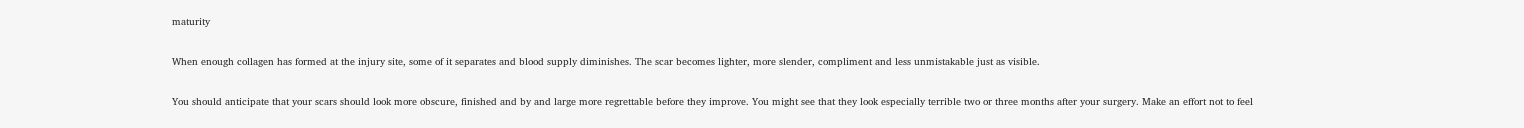maturity

When enough collagen has formed at the injury site, some of it separates and blood supply diminishes. The scar becomes lighter, more slender, compliment and less unmistakable just as visible.

You should anticipate that your scars should look more obscure, finished and by and large more regrettable before they improve. You might see that they look especially terrible two or three months after your surgery. Make an effort not to feel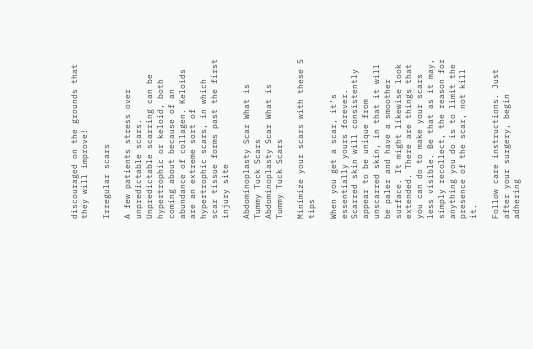discouraged on the grounds that they will improve!

Irregular scars

A few patients stress over unpredictable scars. Unpredictable scarring can be hypertrophic or keloid, both coming about because of an abundance of collagen. Keloids are an extreme sort of hypertrophic scars, in which scar tissue forms past the first injury site

Abdominoplasty Scar What is Tummy Tuck Scars
Abdominoplasty Scar What is Tummy Tuck Scars

Minimize your scars with these 5 tips

When you get a scar, it’s essentially yours forever. Scarred skin will consistently appear to be unique from unscarred skin, in that it will be paler and have a smoother surface. It might likewise look extended. There are things that you can do to make your scars less visible. Be that as it may, simply recollect, the reason for anything you do is to limit the presence of the scar, not kill it.

Follow care instructions. Just after your surgery, begin adhering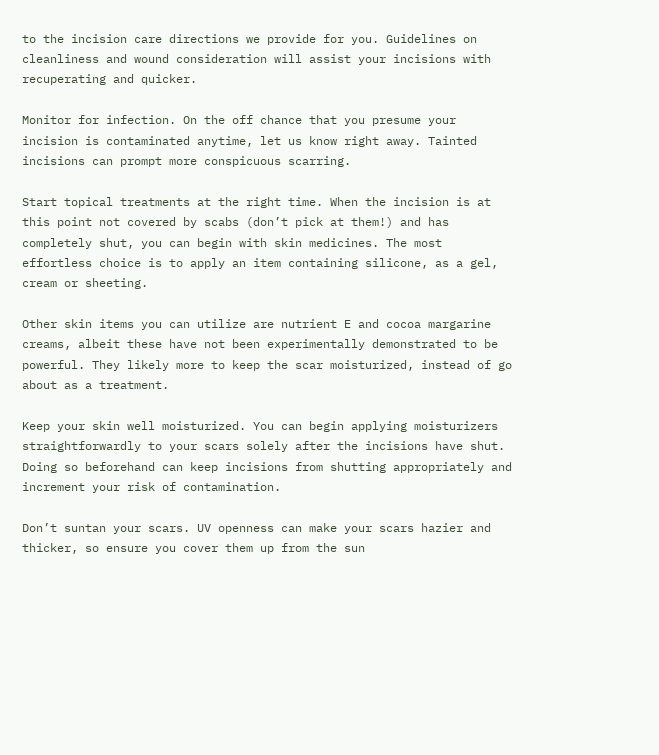to the incision care directions we provide for you. Guidelines on cleanliness and wound consideration will assist your incisions with recuperating and quicker.

Monitor for infection. On the off chance that you presume your incision is contaminated anytime, let us know right away. Tainted incisions can prompt more conspicuous scarring.

Start topical treatments at the right time. When the incision is at this point not covered by scabs (don’t pick at them!) and has completely shut, you can begin with skin medicines. The most effortless choice is to apply an item containing silicone, as a gel, cream or sheeting.

Other skin items you can utilize are nutrient E and cocoa margarine creams, albeit these have not been experimentally demonstrated to be powerful. They likely more to keep the scar moisturized, instead of go about as a treatment.

Keep your skin well moisturized. You can begin applying moisturizers straightforwardly to your scars solely after the incisions have shut. Doing so beforehand can keep incisions from shutting appropriately and increment your risk of contamination.

Don’t suntan your scars. UV openness can make your scars hazier and thicker, so ensure you cover them up from the sun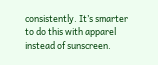consistently. It’s smarter to do this with apparel instead of sunscreen.